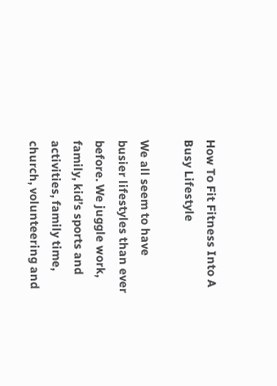How To Fit Fitness Into A Busy Lifestyle

We all seem to have busier lifestyles than ever before. We juggle work, family, kid’s sports and activities, family time, church, volunteering and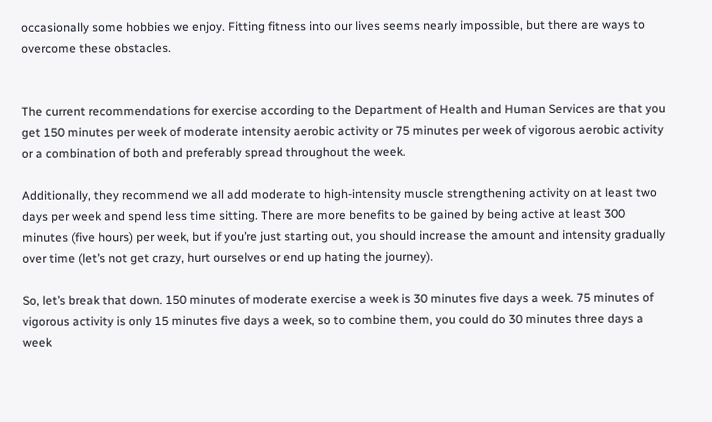occasionally some hobbies we enjoy. Fitting fitness into our lives seems nearly impossible, but there are ways to overcome these obstacles.


The current recommendations for exercise according to the Department of Health and Human Services are that you get 150 minutes per week of moderate intensity aerobic activity or 75 minutes per week of vigorous aerobic activity or a combination of both and preferably spread throughout the week.

Additionally, they recommend we all add moderate to high-intensity muscle strengthening activity on at least two days per week and spend less time sitting. There are more benefits to be gained by being active at least 300 minutes (five hours) per week, but if you’re just starting out, you should increase the amount and intensity gradually over time (let’s not get crazy, hurt ourselves or end up hating the journey).

So, let’s break that down. 150 minutes of moderate exercise a week is 30 minutes five days a week. 75 minutes of vigorous activity is only 15 minutes five days a week, so to combine them, you could do 30 minutes three days a week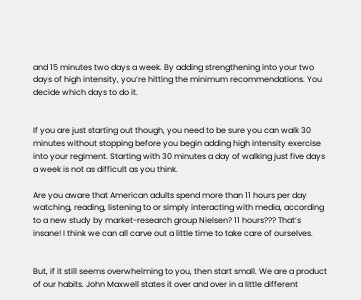and 15 minutes two days a week. By adding strengthening into your two days of high intensity, you’re hitting the minimum recommendations. You decide which days to do it.


If you are just starting out though, you need to be sure you can walk 30 minutes without stopping before you begin adding high intensity exercise into your regiment. Starting with 30 minutes a day of walking just five days a week is not as difficult as you think.

Are you aware that American adults spend more than 11 hours per day watching, reading, listening to or simply interacting with media, according to a new study by market-research group Nielsen? 11 hours??? That’s insane! I think we can all carve out a little time to take care of ourselves.


But, if it still seems overwhelming to you, then start small. We are a product of our habits. John Maxwell states it over and over in a little different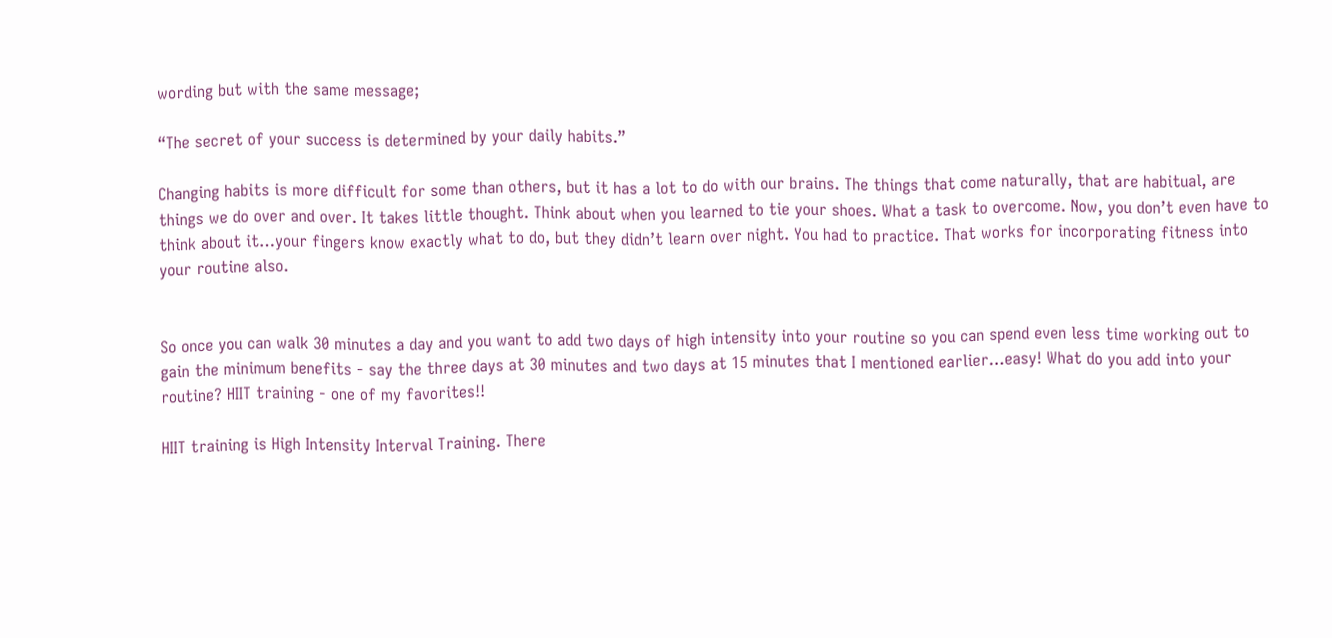wording but with the same message;

“The secret of your success is determined by your daily habits.”

Changing habits is more difficult for some than others, but it has a lot to do with our brains. The things that come naturally, that are habitual, are things we do over and over. It takes little thought. Think about when you learned to tie your shoes. What a task to overcome. Now, you don’t even have to think about it…your fingers know exactly what to do, but they didn’t learn over night. You had to practice. That works for incorporating fitness into your routine also.


So once you can walk 30 minutes a day and you want to add two days of high intensity into your routine so you can spend even less time working out to gain the minimum benefits - say the three days at 30 minutes and two days at 15 minutes that I mentioned earlier…easy! What do you add into your routine? HIIT training - one of my favorites!!

HIIT training is High Intensity Interval Training. There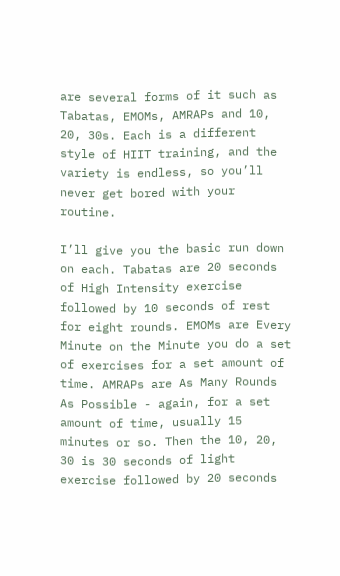are several forms of it such as Tabatas, EMOMs, AMRAPs and 10, 20, 30s. Each is a different style of HIIT training, and the variety is endless, so you’ll never get bored with your routine.

I’ll give you the basic run down on each. Tabatas are 20 seconds of High Intensity exercise followed by 10 seconds of rest for eight rounds. EMOMs are Every Minute on the Minute you do a set of exercises for a set amount of time. AMRAPs are As Many Rounds As Possible - again, for a set amount of time, usually 15 minutes or so. Then the 10, 20, 30 is 30 seconds of light exercise followed by 20 seconds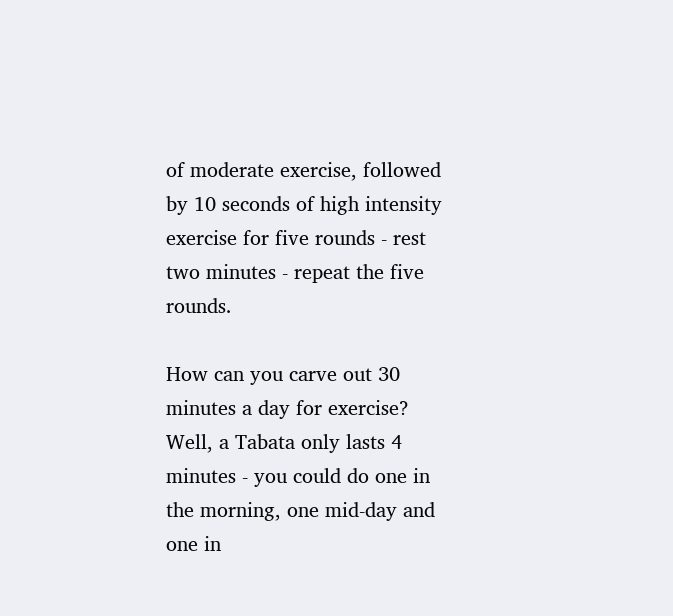of moderate exercise, followed by 10 seconds of high intensity exercise for five rounds - rest two minutes - repeat the five rounds.

How can you carve out 30 minutes a day for exercise? Well, a Tabata only lasts 4 minutes - you could do one in the morning, one mid-day and one in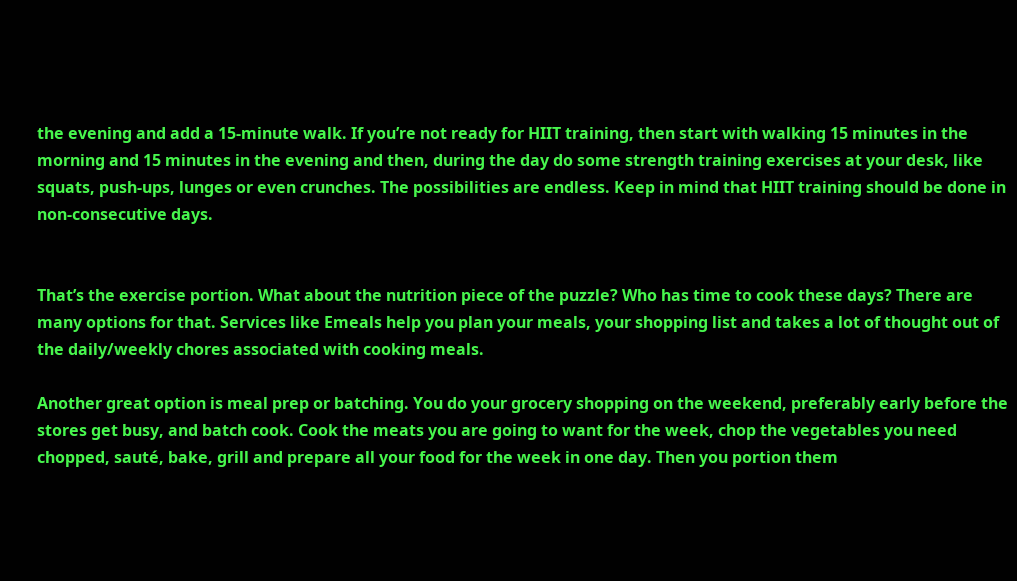the evening and add a 15-minute walk. If you’re not ready for HIIT training, then start with walking 15 minutes in the morning and 15 minutes in the evening and then, during the day do some strength training exercises at your desk, like squats, push-ups, lunges or even crunches. The possibilities are endless. Keep in mind that HIIT training should be done in non-consecutive days.


That’s the exercise portion. What about the nutrition piece of the puzzle? Who has time to cook these days? There are many options for that. Services like Emeals help you plan your meals, your shopping list and takes a lot of thought out of the daily/weekly chores associated with cooking meals.

Another great option is meal prep or batching. You do your grocery shopping on the weekend, preferably early before the stores get busy, and batch cook. Cook the meats you are going to want for the week, chop the vegetables you need chopped, sauté, bake, grill and prepare all your food for the week in one day. Then you portion them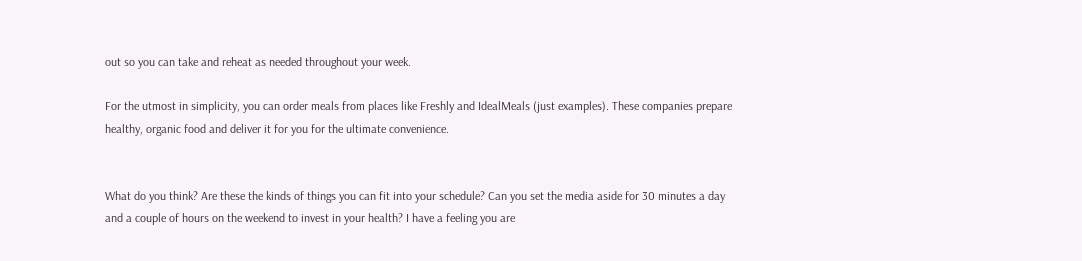out so you can take and reheat as needed throughout your week.

For the utmost in simplicity, you can order meals from places like Freshly and IdealMeals (just examples). These companies prepare healthy, organic food and deliver it for you for the ultimate convenience.


What do you think? Are these the kinds of things you can fit into your schedule? Can you set the media aside for 30 minutes a day and a couple of hours on the weekend to invest in your health? I have a feeling you are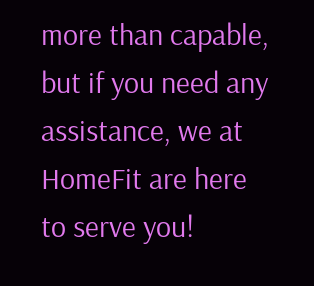more than capable, but if you need any assistance, we at HomeFit are here to serve you!